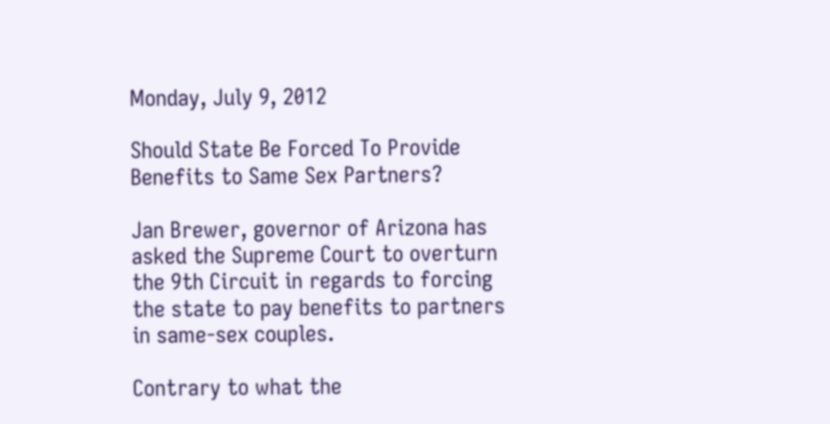Monday, July 9, 2012

Should State Be Forced To Provide Benefits to Same Sex Partners?

Jan Brewer, governor of Arizona has asked the Supreme Court to overturn the 9th Circuit in regards to forcing the state to pay benefits to partners in same-sex couples.

Contrary to what the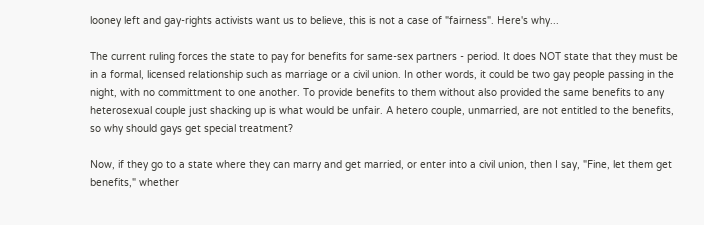looney left and gay-rights activists want us to believe, this is not a case of "fairness". Here's why...

The current ruling forces the state to pay for benefits for same-sex partners - period. It does NOT state that they must be in a formal, licensed relationship such as marriage or a civil union. In other words, it could be two gay people passing in the night, with no committment to one another. To provide benefits to them without also provided the same benefits to any heterosexual couple just shacking up is what would be unfair. A hetero couple, unmarried, are not entitled to the benefits, so why should gays get special treatment?

Now, if they go to a state where they can marry and get married, or enter into a civil union, then I say, "Fine, let them get benefits," whether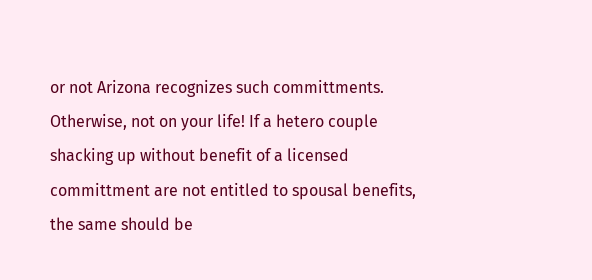or not Arizona recognizes such committments. Otherwise, not on your life! If a hetero couple shacking up without benefit of a licensed committment are not entitled to spousal benefits, the same should be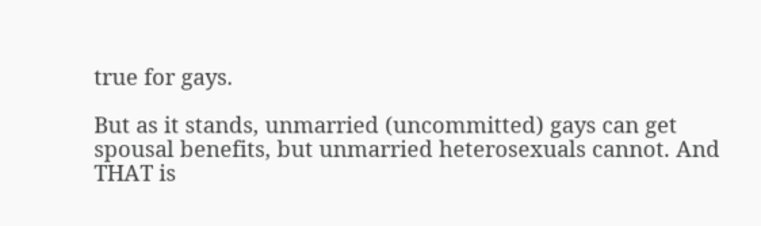true for gays.

But as it stands, unmarried (uncommitted) gays can get spousal benefits, but unmarried heterosexuals cannot. And THAT is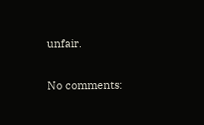unfair.


No comments: